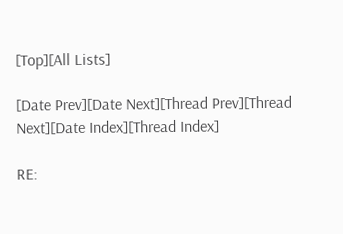[Top][All Lists]

[Date Prev][Date Next][Thread Prev][Thread Next][Date Index][Thread Index]

RE: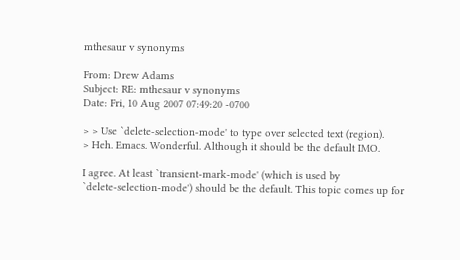mthesaur v synonyms

From: Drew Adams
Subject: RE: mthesaur v synonyms
Date: Fri, 10 Aug 2007 07:49:20 -0700

> > Use `delete-selection-mode' to type over selected text (region).
> Heh. Emacs. Wonderful. Although it should be the default IMO.

I agree. At least `transient-mark-mode' (which is used by
`delete-selection-mode') should be the default. This topic comes up for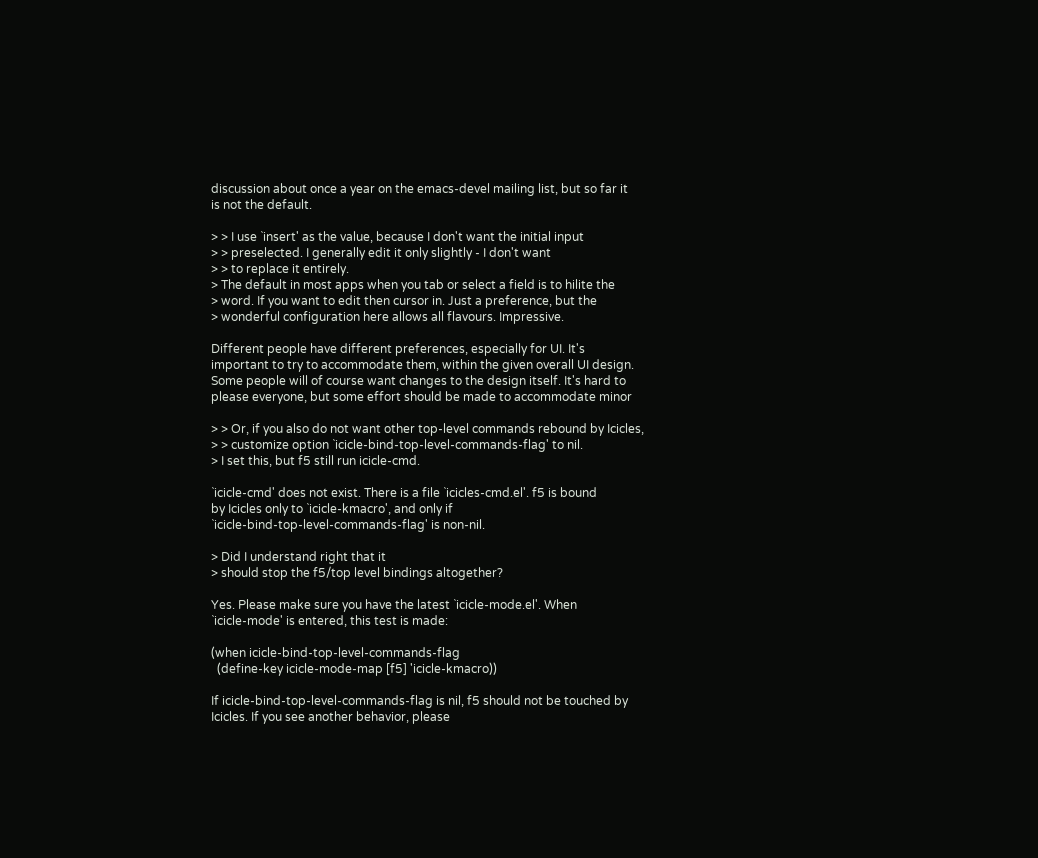discussion about once a year on the emacs-devel mailing list, but so far it
is not the default.

> > I use `insert' as the value, because I don't want the initial input
> > preselected. I generally edit it only slightly - I don't want
> > to replace it entirely.
> The default in most apps when you tab or select a field is to hilite the
> word. If you want to edit then cursor in. Just a preference, but the
> wonderful configuration here allows all flavours. Impressive.

Different people have different preferences, especially for UI. It's
important to try to accommodate them, within the given overall UI design.
Some people will of course want changes to the design itself. It's hard to
please everyone, but some effort should be made to accommodate minor

> > Or, if you also do not want other top-level commands rebound by Icicles,
> > customize option `icicle-bind-top-level-commands-flag' to nil.
> I set this, but f5 still run icicle-cmd.

`icicle-cmd' does not exist. There is a file `icicles-cmd.el'. f5 is bound
by Icicles only to `icicle-kmacro', and only if
`icicle-bind-top-level-commands-flag' is non-nil.

> Did I understand right that it
> should stop the f5/top level bindings altogether?

Yes. Please make sure you have the latest `icicle-mode.el'. When
`icicle-mode' is entered, this test is made:

(when icicle-bind-top-level-commands-flag
  (define-key icicle-mode-map [f5] 'icicle-kmacro))

If icicle-bind-top-level-commands-flag is nil, f5 should not be touched by
Icicles. If you see another behavior, please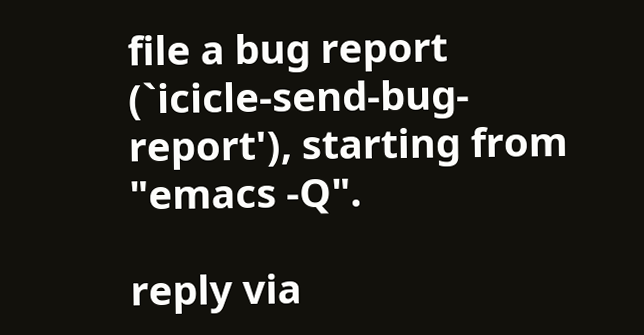file a bug report
(`icicle-send-bug-report'), starting from "emacs -Q".

reply via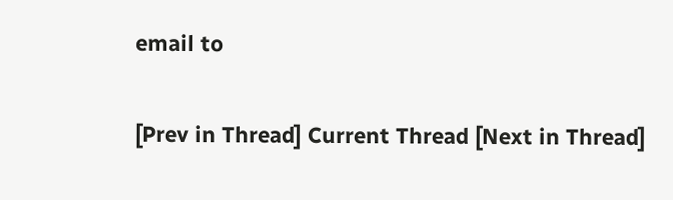email to

[Prev in Thread] Current Thread [Next in Thread]